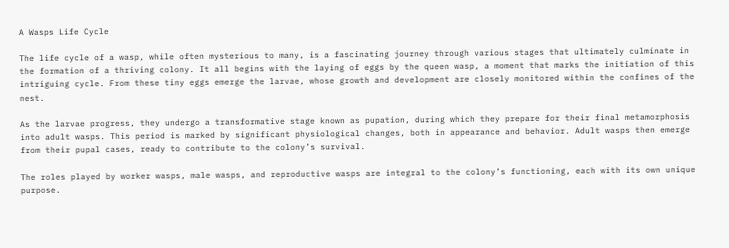A Wasps Life Cycle

The life cycle of a wasp, while often mysterious to many, is a fascinating journey through various stages that ultimately culminate in the formation of a thriving colony. It all begins with the laying of eggs by the queen wasp, a moment that marks the initiation of this intriguing cycle. From these tiny eggs emerge the larvae, whose growth and development are closely monitored within the confines of the nest.

As the larvae progress, they undergo a transformative stage known as pupation, during which they prepare for their final metamorphosis into adult wasps. This period is marked by significant physiological changes, both in appearance and behavior. Adult wasps then emerge from their pupal cases, ready to contribute to the colony’s survival.

The roles played by worker wasps, male wasps, and reproductive wasps are integral to the colony’s functioning, each with its own unique purpose.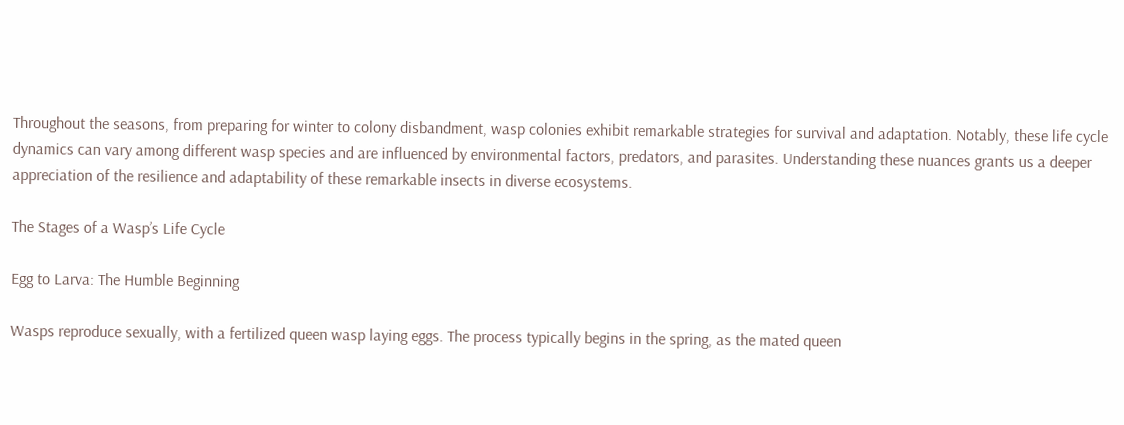Throughout the seasons, from preparing for winter to colony disbandment, wasp colonies exhibit remarkable strategies for survival and adaptation. Notably, these life cycle dynamics can vary among different wasp species and are influenced by environmental factors, predators, and parasites. Understanding these nuances grants us a deeper appreciation of the resilience and adaptability of these remarkable insects in diverse ecosystems.

The Stages of a Wasp’s Life Cycle

Egg to Larva: The Humble Beginning

Wasps reproduce sexually, with a fertilized queen wasp laying eggs. The process typically begins in the spring, as the mated queen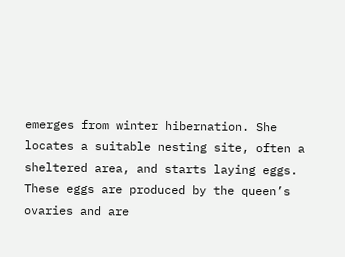emerges from winter hibernation. She locates a suitable nesting site, often a sheltered area, and starts laying eggs. These eggs are produced by the queen’s ovaries and are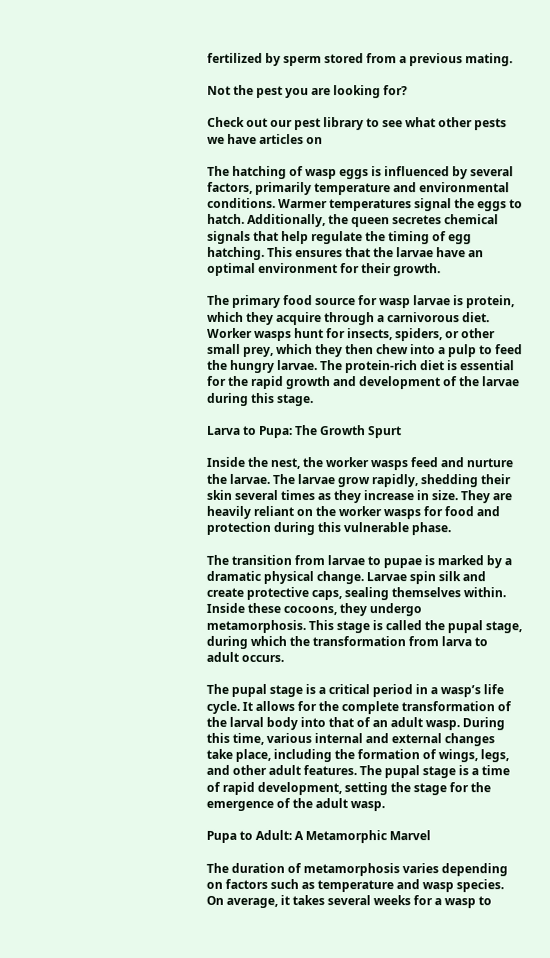fertilized by sperm stored from a previous mating.

Not the pest you are looking for?

Check out our pest library to see what other pests we have articles on

The hatching of wasp eggs is influenced by several factors, primarily temperature and environmental conditions. Warmer temperatures signal the eggs to hatch. Additionally, the queen secretes chemical signals that help regulate the timing of egg hatching. This ensures that the larvae have an optimal environment for their growth.

The primary food source for wasp larvae is protein, which they acquire through a carnivorous diet. Worker wasps hunt for insects, spiders, or other small prey, which they then chew into a pulp to feed the hungry larvae. The protein-rich diet is essential for the rapid growth and development of the larvae during this stage.

Larva to Pupa: The Growth Spurt

Inside the nest, the worker wasps feed and nurture the larvae. The larvae grow rapidly, shedding their skin several times as they increase in size. They are heavily reliant on the worker wasps for food and protection during this vulnerable phase.

The transition from larvae to pupae is marked by a dramatic physical change. Larvae spin silk and create protective caps, sealing themselves within. Inside these cocoons, they undergo metamorphosis. This stage is called the pupal stage, during which the transformation from larva to adult occurs.

The pupal stage is a critical period in a wasp’s life cycle. It allows for the complete transformation of the larval body into that of an adult wasp. During this time, various internal and external changes take place, including the formation of wings, legs, and other adult features. The pupal stage is a time of rapid development, setting the stage for the emergence of the adult wasp.

Pupa to Adult: A Metamorphic Marvel

The duration of metamorphosis varies depending on factors such as temperature and wasp species. On average, it takes several weeks for a wasp to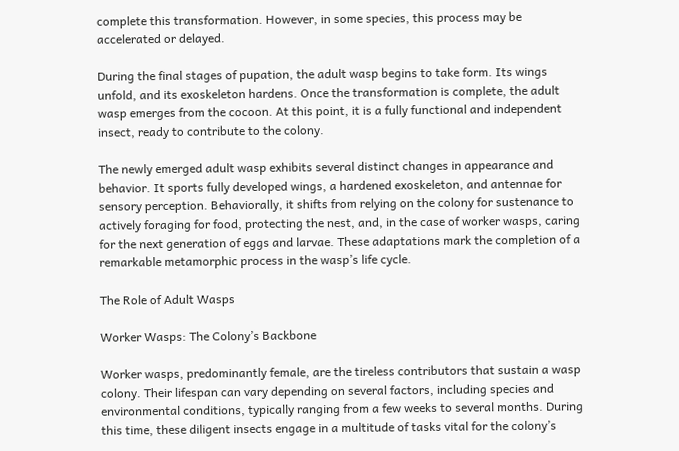complete this transformation. However, in some species, this process may be accelerated or delayed.

During the final stages of pupation, the adult wasp begins to take form. Its wings unfold, and its exoskeleton hardens. Once the transformation is complete, the adult wasp emerges from the cocoon. At this point, it is a fully functional and independent insect, ready to contribute to the colony.

The newly emerged adult wasp exhibits several distinct changes in appearance and behavior. It sports fully developed wings, a hardened exoskeleton, and antennae for sensory perception. Behaviorally, it shifts from relying on the colony for sustenance to actively foraging for food, protecting the nest, and, in the case of worker wasps, caring for the next generation of eggs and larvae. These adaptations mark the completion of a remarkable metamorphic process in the wasp’s life cycle.

The Role of Adult Wasps

Worker Wasps: The Colony’s Backbone

Worker wasps, predominantly female, are the tireless contributors that sustain a wasp colony. Their lifespan can vary depending on several factors, including species and environmental conditions, typically ranging from a few weeks to several months. During this time, these diligent insects engage in a multitude of tasks vital for the colony’s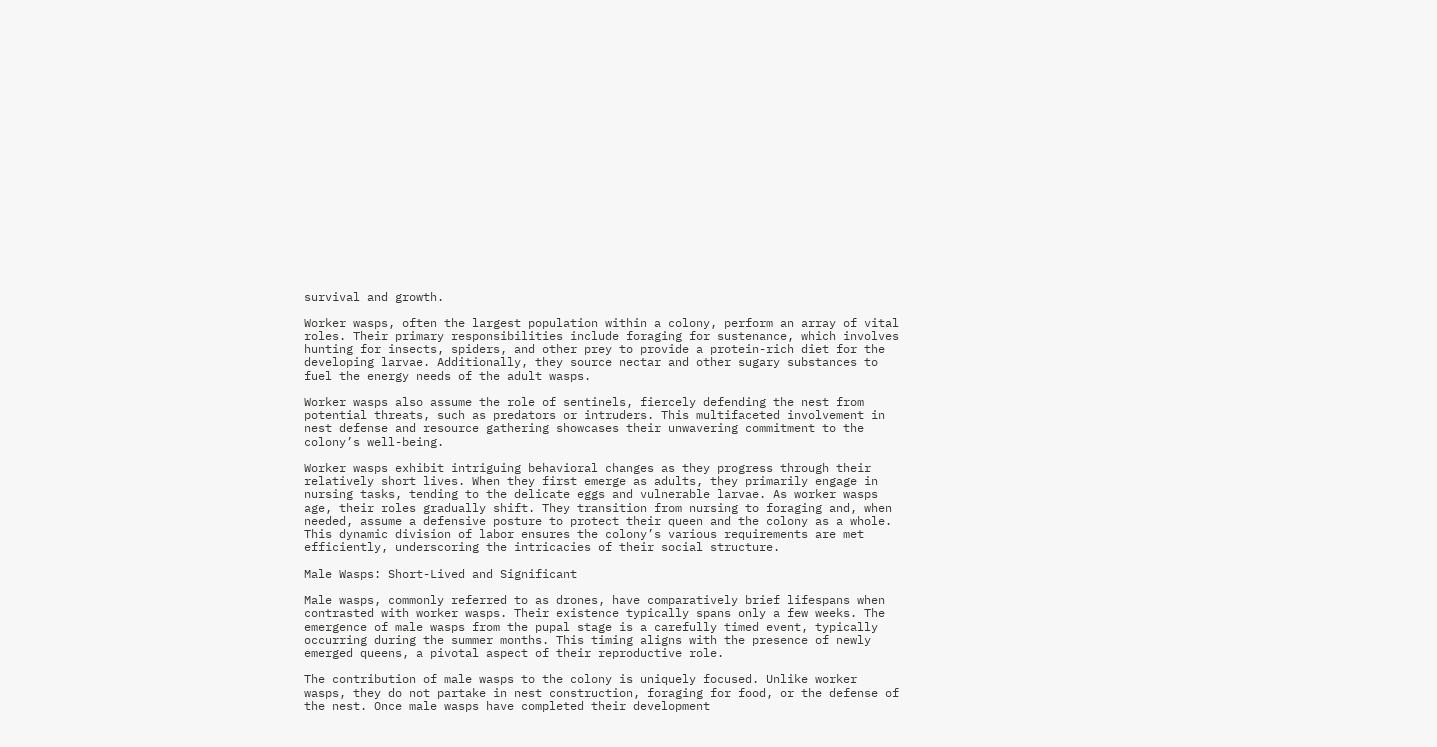survival and growth.

Worker wasps, often the largest population within a colony, perform an array of vital roles. Their primary responsibilities include foraging for sustenance, which involves hunting for insects, spiders, and other prey to provide a protein-rich diet for the developing larvae. Additionally, they source nectar and other sugary substances to fuel the energy needs of the adult wasps.

Worker wasps also assume the role of sentinels, fiercely defending the nest from potential threats, such as predators or intruders. This multifaceted involvement in nest defense and resource gathering showcases their unwavering commitment to the colony’s well-being.

Worker wasps exhibit intriguing behavioral changes as they progress through their relatively short lives. When they first emerge as adults, they primarily engage in nursing tasks, tending to the delicate eggs and vulnerable larvae. As worker wasps age, their roles gradually shift. They transition from nursing to foraging and, when needed, assume a defensive posture to protect their queen and the colony as a whole. This dynamic division of labor ensures the colony’s various requirements are met efficiently, underscoring the intricacies of their social structure.

Male Wasps: Short-Lived and Significant

Male wasps, commonly referred to as drones, have comparatively brief lifespans when contrasted with worker wasps. Their existence typically spans only a few weeks. The emergence of male wasps from the pupal stage is a carefully timed event, typically occurring during the summer months. This timing aligns with the presence of newly emerged queens, a pivotal aspect of their reproductive role.

The contribution of male wasps to the colony is uniquely focused. Unlike worker wasps, they do not partake in nest construction, foraging for food, or the defense of the nest. Once male wasps have completed their development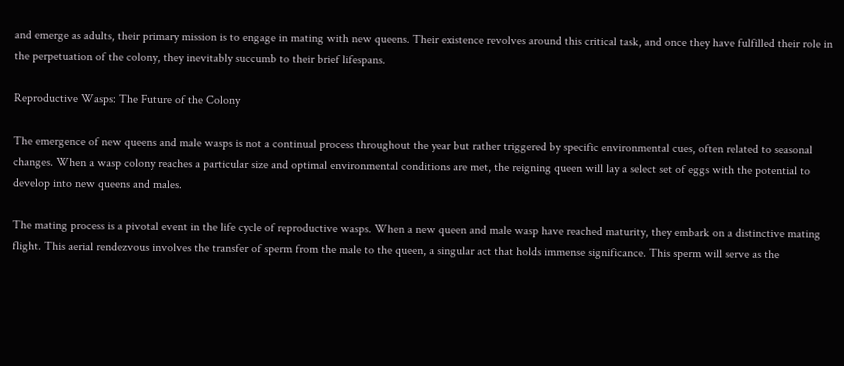and emerge as adults, their primary mission is to engage in mating with new queens. Their existence revolves around this critical task, and once they have fulfilled their role in the perpetuation of the colony, they inevitably succumb to their brief lifespans.

Reproductive Wasps: The Future of the Colony

The emergence of new queens and male wasps is not a continual process throughout the year but rather triggered by specific environmental cues, often related to seasonal changes. When a wasp colony reaches a particular size and optimal environmental conditions are met, the reigning queen will lay a select set of eggs with the potential to develop into new queens and males.

The mating process is a pivotal event in the life cycle of reproductive wasps. When a new queen and male wasp have reached maturity, they embark on a distinctive mating flight. This aerial rendezvous involves the transfer of sperm from the male to the queen, a singular act that holds immense significance. This sperm will serve as the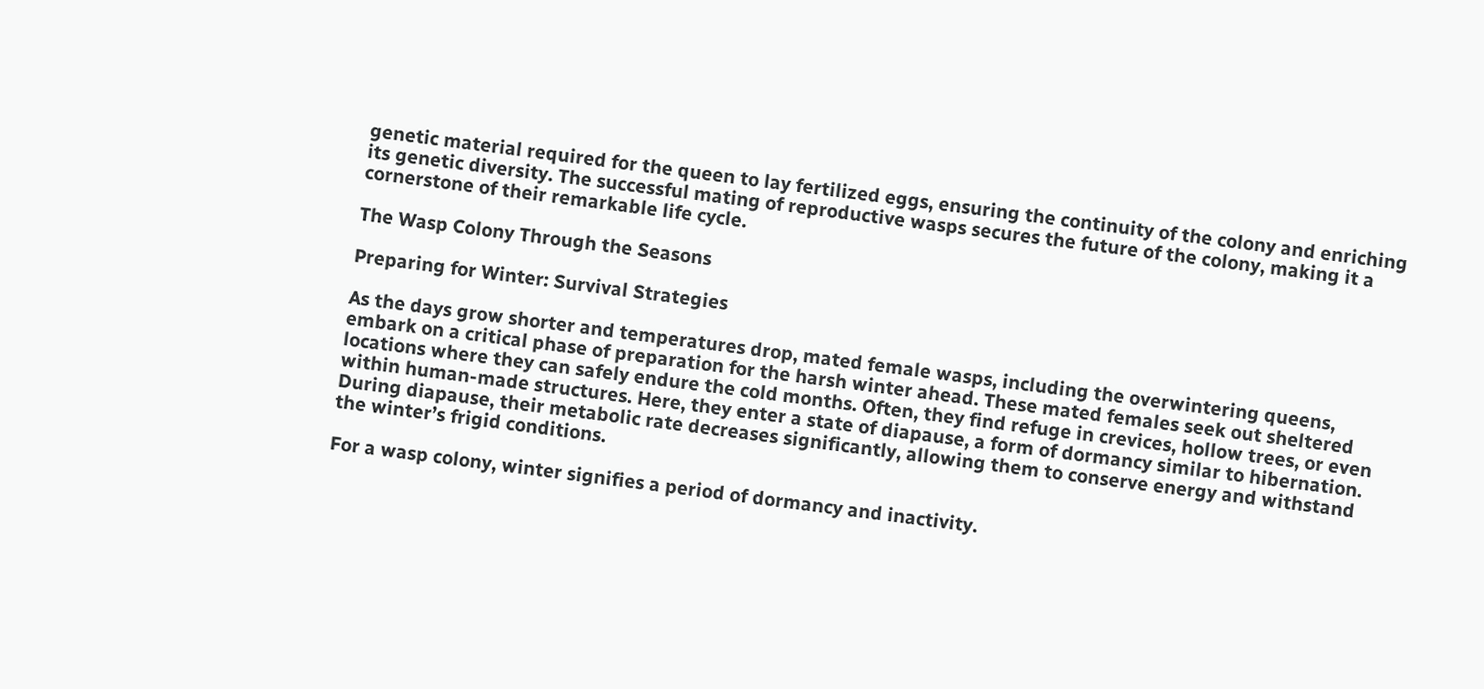genetic material required for the queen to lay fertilized eggs, ensuring the continuity of the colony and enriching its genetic diversity. The successful mating of reproductive wasps secures the future of the colony, making it a cornerstone of their remarkable life cycle.

The Wasp Colony Through the Seasons

Preparing for Winter: Survival Strategies

As the days grow shorter and temperatures drop, mated female wasps, including the overwintering queens, embark on a critical phase of preparation for the harsh winter ahead. These mated females seek out sheltered locations where they can safely endure the cold months. Often, they find refuge in crevices, hollow trees, or even within human-made structures. Here, they enter a state of diapause, a form of dormancy similar to hibernation. During diapause, their metabolic rate decreases significantly, allowing them to conserve energy and withstand the winter’s frigid conditions.

For a wasp colony, winter signifies a period of dormancy and inactivity.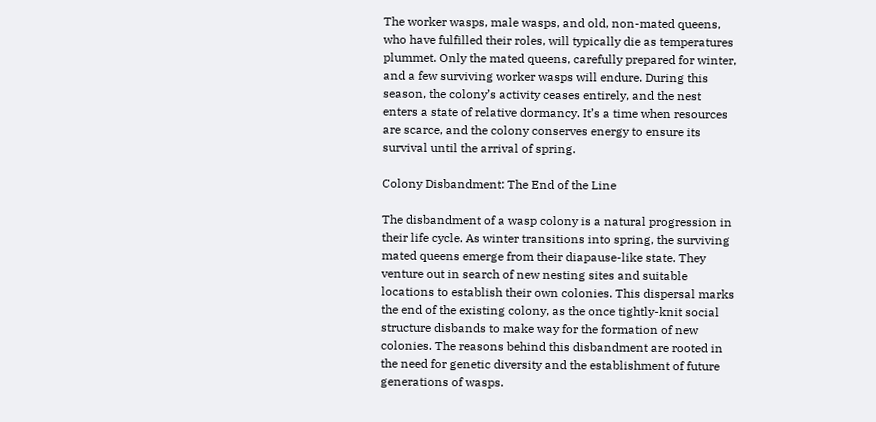The worker wasps, male wasps, and old, non-mated queens, who have fulfilled their roles, will typically die as temperatures plummet. Only the mated queens, carefully prepared for winter, and a few surviving worker wasps will endure. During this season, the colony’s activity ceases entirely, and the nest enters a state of relative dormancy. It’s a time when resources are scarce, and the colony conserves energy to ensure its survival until the arrival of spring.

Colony Disbandment: The End of the Line

The disbandment of a wasp colony is a natural progression in their life cycle. As winter transitions into spring, the surviving mated queens emerge from their diapause-like state. They venture out in search of new nesting sites and suitable locations to establish their own colonies. This dispersal marks the end of the existing colony, as the once tightly-knit social structure disbands to make way for the formation of new colonies. The reasons behind this disbandment are rooted in the need for genetic diversity and the establishment of future generations of wasps.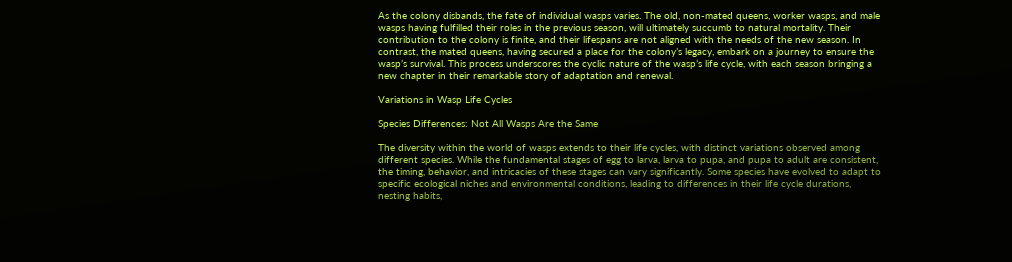As the colony disbands, the fate of individual wasps varies. The old, non-mated queens, worker wasps, and male wasps having fulfilled their roles in the previous season, will ultimately succumb to natural mortality. Their contribution to the colony is finite, and their lifespans are not aligned with the needs of the new season. In contrast, the mated queens, having secured a place for the colony’s legacy, embark on a journey to ensure the wasp’s survival. This process underscores the cyclic nature of the wasp’s life cycle, with each season bringing a new chapter in their remarkable story of adaptation and renewal.

Variations in Wasp Life Cycles

Species Differences: Not All Wasps Are the Same

The diversity within the world of wasps extends to their life cycles, with distinct variations observed among different species. While the fundamental stages of egg to larva, larva to pupa, and pupa to adult are consistent, the timing, behavior, and intricacies of these stages can vary significantly. Some species have evolved to adapt to specific ecological niches and environmental conditions, leading to differences in their life cycle durations, nesting habits,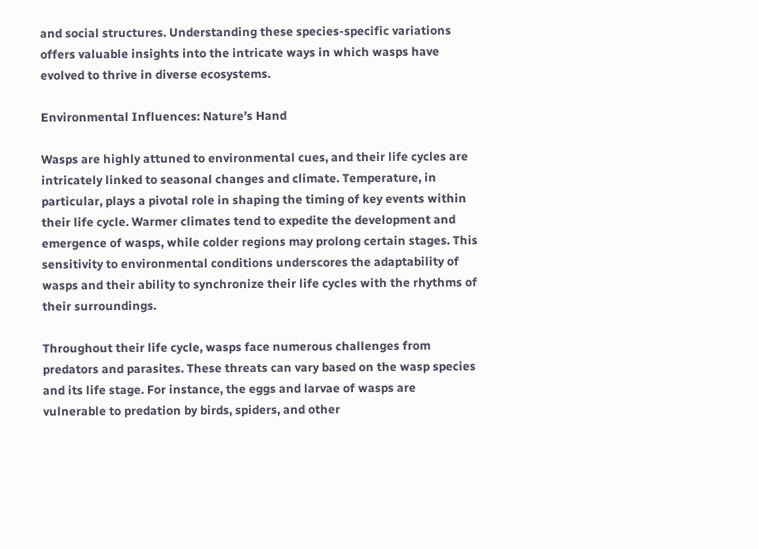and social structures. Understanding these species-specific variations offers valuable insights into the intricate ways in which wasps have evolved to thrive in diverse ecosystems.

Environmental Influences: Nature’s Hand

Wasps are highly attuned to environmental cues, and their life cycles are intricately linked to seasonal changes and climate. Temperature, in particular, plays a pivotal role in shaping the timing of key events within their life cycle. Warmer climates tend to expedite the development and emergence of wasps, while colder regions may prolong certain stages. This sensitivity to environmental conditions underscores the adaptability of wasps and their ability to synchronize their life cycles with the rhythms of their surroundings.

Throughout their life cycle, wasps face numerous challenges from predators and parasites. These threats can vary based on the wasp species and its life stage. For instance, the eggs and larvae of wasps are vulnerable to predation by birds, spiders, and other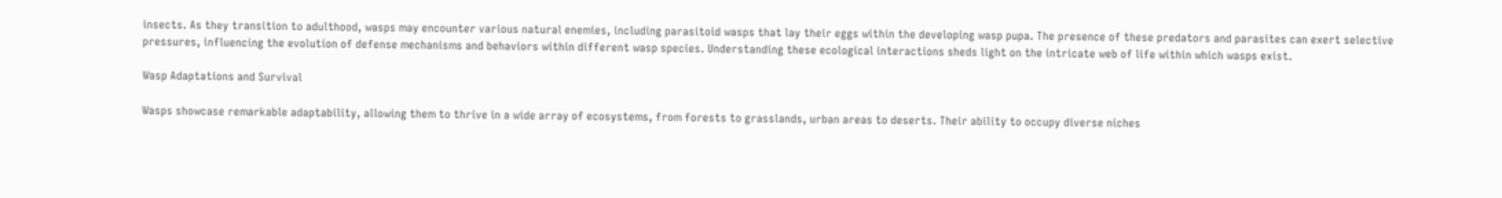insects. As they transition to adulthood, wasps may encounter various natural enemies, including parasitoid wasps that lay their eggs within the developing wasp pupa. The presence of these predators and parasites can exert selective pressures, influencing the evolution of defense mechanisms and behaviors within different wasp species. Understanding these ecological interactions sheds light on the intricate web of life within which wasps exist.

Wasp Adaptations and Survival

Wasps showcase remarkable adaptability, allowing them to thrive in a wide array of ecosystems, from forests to grasslands, urban areas to deserts. Their ability to occupy diverse niches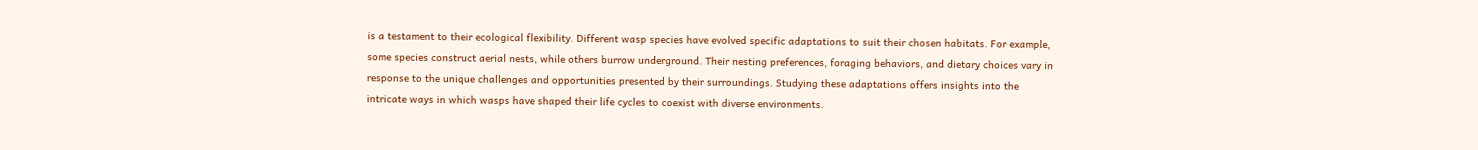is a testament to their ecological flexibility. Different wasp species have evolved specific adaptations to suit their chosen habitats. For example, some species construct aerial nests, while others burrow underground. Their nesting preferences, foraging behaviors, and dietary choices vary in response to the unique challenges and opportunities presented by their surroundings. Studying these adaptations offers insights into the intricate ways in which wasps have shaped their life cycles to coexist with diverse environments.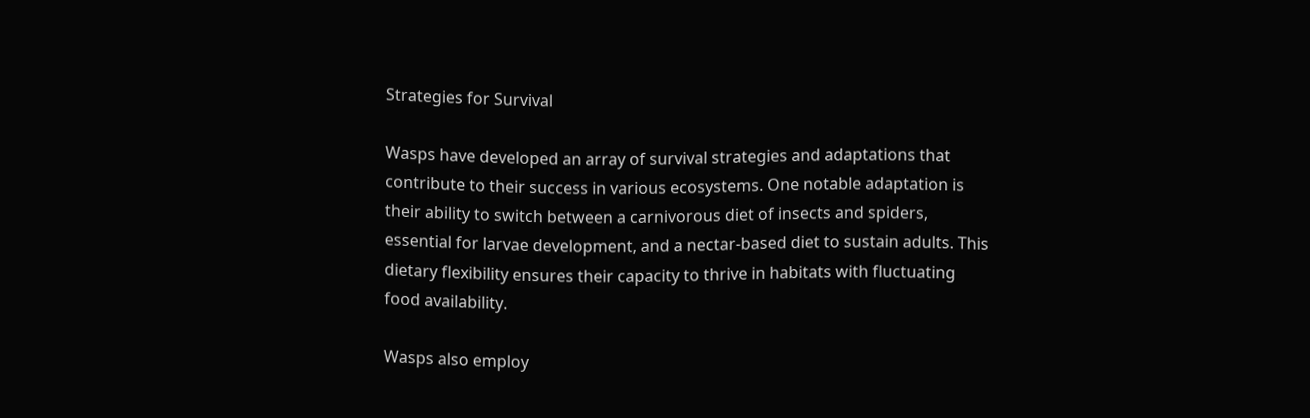Strategies for Survival

Wasps have developed an array of survival strategies and adaptations that contribute to their success in various ecosystems. One notable adaptation is their ability to switch between a carnivorous diet of insects and spiders, essential for larvae development, and a nectar-based diet to sustain adults. This dietary flexibility ensures their capacity to thrive in habitats with fluctuating food availability.

Wasps also employ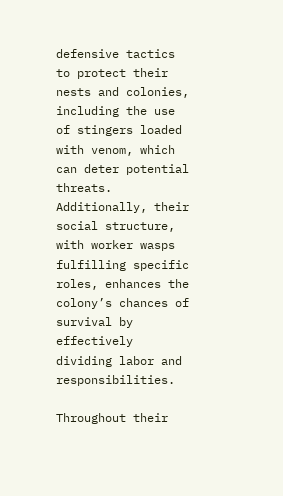defensive tactics to protect their nests and colonies, including the use of stingers loaded with venom, which can deter potential threats. Additionally, their social structure, with worker wasps fulfilling specific roles, enhances the colony’s chances of survival by effectively dividing labor and responsibilities.

Throughout their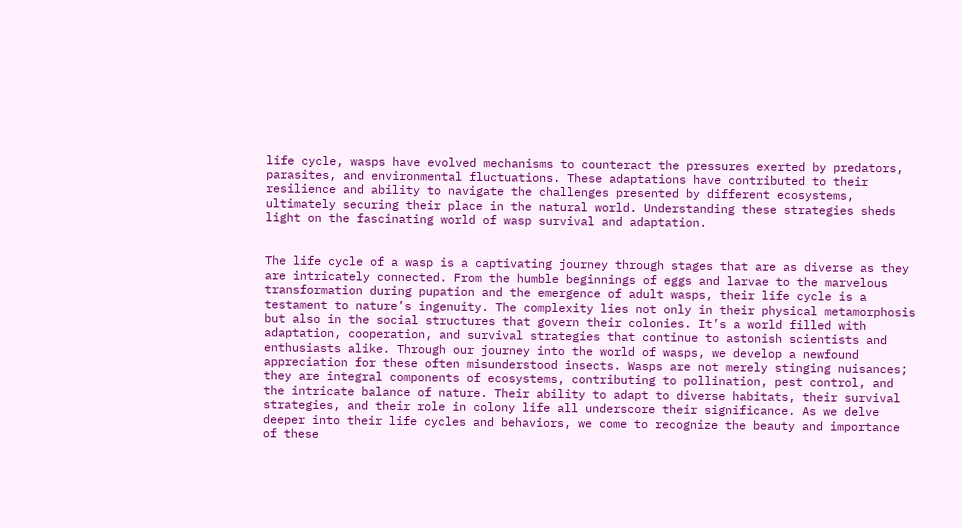life cycle, wasps have evolved mechanisms to counteract the pressures exerted by predators, parasites, and environmental fluctuations. These adaptations have contributed to their resilience and ability to navigate the challenges presented by different ecosystems, ultimately securing their place in the natural world. Understanding these strategies sheds light on the fascinating world of wasp survival and adaptation.


The life cycle of a wasp is a captivating journey through stages that are as diverse as they are intricately connected. From the humble beginnings of eggs and larvae to the marvelous transformation during pupation and the emergence of adult wasps, their life cycle is a testament to nature’s ingenuity. The complexity lies not only in their physical metamorphosis but also in the social structures that govern their colonies. It’s a world filled with adaptation, cooperation, and survival strategies that continue to astonish scientists and enthusiasts alike. Through our journey into the world of wasps, we develop a newfound appreciation for these often misunderstood insects. Wasps are not merely stinging nuisances; they are integral components of ecosystems, contributing to pollination, pest control, and the intricate balance of nature. Their ability to adapt to diverse habitats, their survival strategies, and their role in colony life all underscore their significance. As we delve deeper into their life cycles and behaviors, we come to recognize the beauty and importance of these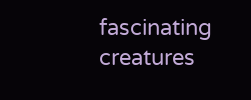fascinating creatures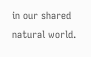in our shared natural world.